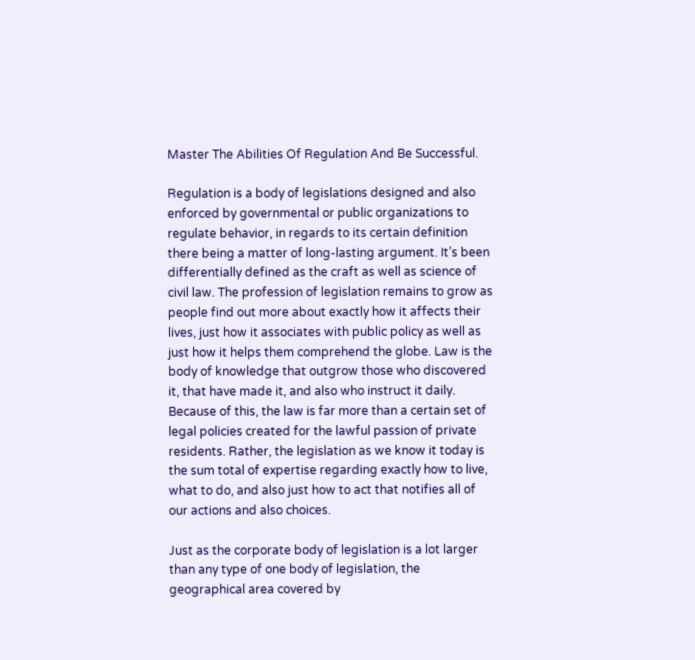Master The Abilities Of Regulation And Be Successful.

Regulation is a body of legislations designed and also enforced by governmental or public organizations to regulate behavior, in regards to its certain definition there being a matter of long-lasting argument. It’s been differentially defined as the craft as well as science of civil law. The profession of legislation remains to grow as people find out more about exactly how it affects their lives, just how it associates with public policy as well as just how it helps them comprehend the globe. Law is the body of knowledge that outgrow those who discovered it, that have made it, and also who instruct it daily. Because of this, the law is far more than a certain set of legal policies created for the lawful passion of private residents. Rather, the legislation as we know it today is the sum total of expertise regarding exactly how to live, what to do, and also just how to act that notifies all of our actions and also choices.

Just as the corporate body of legislation is a lot larger than any type of one body of legislation, the geographical area covered by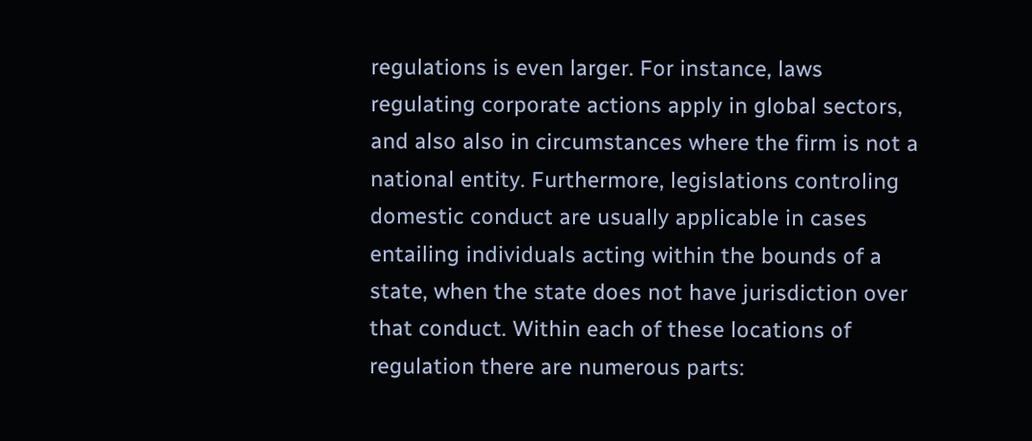regulations is even larger. For instance, laws regulating corporate actions apply in global sectors, and also also in circumstances where the firm is not a national entity. Furthermore, legislations controling domestic conduct are usually applicable in cases entailing individuals acting within the bounds of a state, when the state does not have jurisdiction over that conduct. Within each of these locations of regulation there are numerous parts: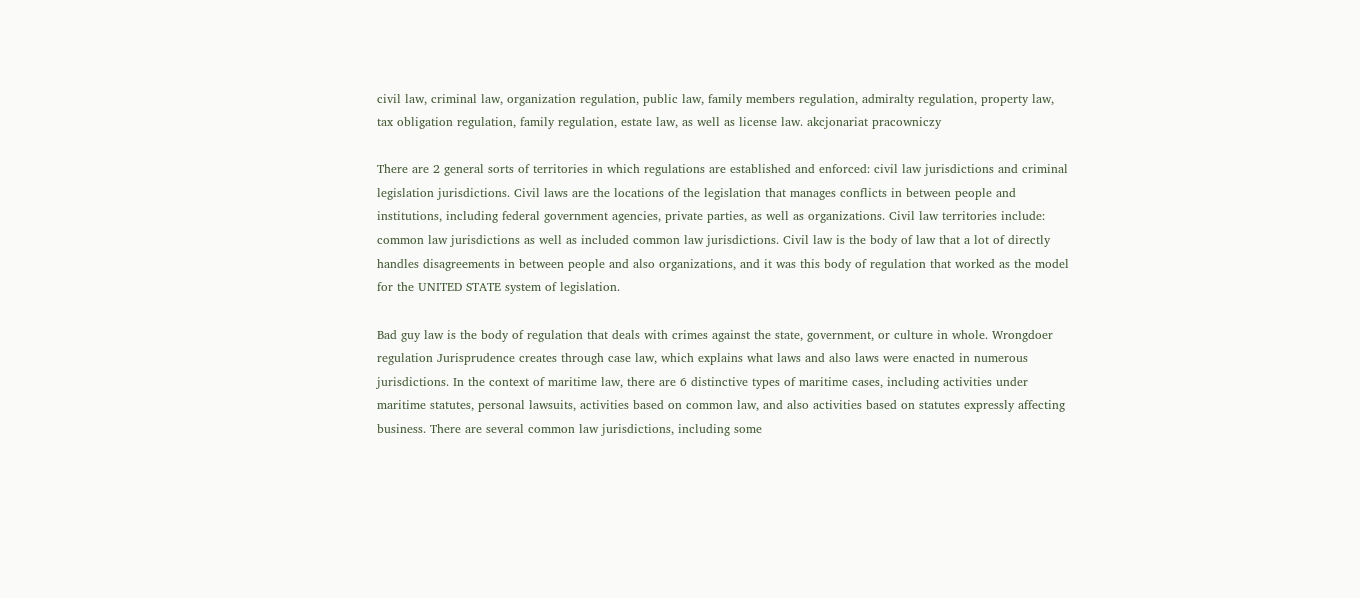civil law, criminal law, organization regulation, public law, family members regulation, admiralty regulation, property law, tax obligation regulation, family regulation, estate law, as well as license law. akcjonariat pracowniczy

There are 2 general sorts of territories in which regulations are established and enforced: civil law jurisdictions and criminal legislation jurisdictions. Civil laws are the locations of the legislation that manages conflicts in between people and institutions, including federal government agencies, private parties, as well as organizations. Civil law territories include: common law jurisdictions as well as included common law jurisdictions. Civil law is the body of law that a lot of directly handles disagreements in between people and also organizations, and it was this body of regulation that worked as the model for the UNITED STATE system of legislation.

Bad guy law is the body of regulation that deals with crimes against the state, government, or culture in whole. Wrongdoer regulation Jurisprudence creates through case law, which explains what laws and also laws were enacted in numerous jurisdictions. In the context of maritime law, there are 6 distinctive types of maritime cases, including activities under maritime statutes, personal lawsuits, activities based on common law, and also activities based on statutes expressly affecting business. There are several common law jurisdictions, including some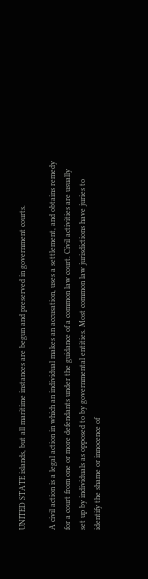UNITED STATE islands, but all maritime instances are begun and preserved in government courts.

A civil action is a legal action in which an individual makes an accusation, uses a settlement, and obtains remedy for a court from one or more defendants under the guidance of a common law court. Civil activities are usually set up by individuals as opposed to by governmental entities. Most common law jurisdictions have juries to identify the shame or innocence of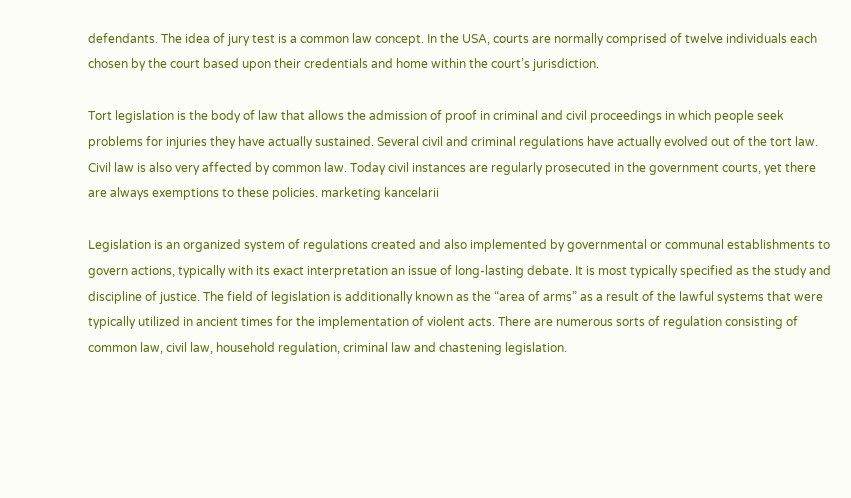defendants. The idea of jury test is a common law concept. In the USA, courts are normally comprised of twelve individuals each chosen by the court based upon their credentials and home within the court’s jurisdiction.

Tort legislation is the body of law that allows the admission of proof in criminal and civil proceedings in which people seek problems for injuries they have actually sustained. Several civil and criminal regulations have actually evolved out of the tort law. Civil law is also very affected by common law. Today civil instances are regularly prosecuted in the government courts, yet there are always exemptions to these policies. marketing kancelarii

Legislation is an organized system of regulations created and also implemented by governmental or communal establishments to govern actions, typically with its exact interpretation an issue of long-lasting debate. It is most typically specified as the study and discipline of justice. The field of legislation is additionally known as the “area of arms” as a result of the lawful systems that were typically utilized in ancient times for the implementation of violent acts. There are numerous sorts of regulation consisting of common law, civil law, household regulation, criminal law and chastening legislation.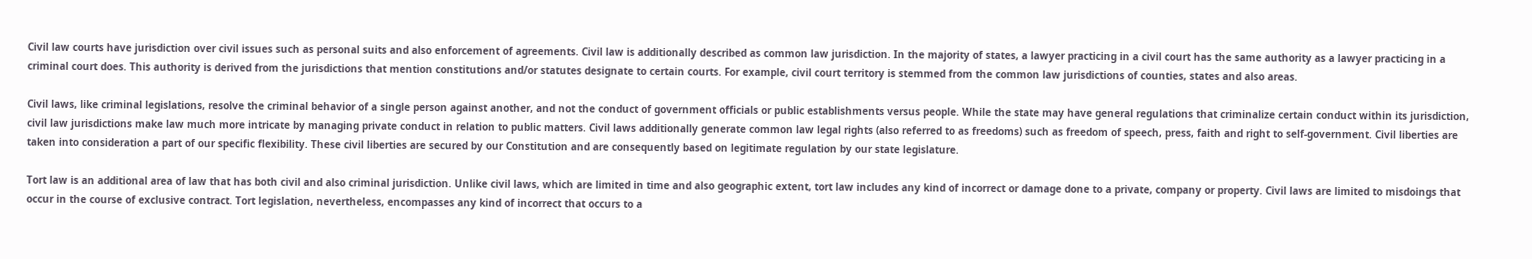Civil law courts have jurisdiction over civil issues such as personal suits and also enforcement of agreements. Civil law is additionally described as common law jurisdiction. In the majority of states, a lawyer practicing in a civil court has the same authority as a lawyer practicing in a criminal court does. This authority is derived from the jurisdictions that mention constitutions and/or statutes designate to certain courts. For example, civil court territory is stemmed from the common law jurisdictions of counties, states and also areas.

Civil laws, like criminal legislations, resolve the criminal behavior of a single person against another, and not the conduct of government officials or public establishments versus people. While the state may have general regulations that criminalize certain conduct within its jurisdiction, civil law jurisdictions make law much more intricate by managing private conduct in relation to public matters. Civil laws additionally generate common law legal rights (also referred to as freedoms) such as freedom of speech, press, faith and right to self-government. Civil liberties are taken into consideration a part of our specific flexibility. These civil liberties are secured by our Constitution and are consequently based on legitimate regulation by our state legislature.

Tort law is an additional area of law that has both civil and also criminal jurisdiction. Unlike civil laws, which are limited in time and also geographic extent, tort law includes any kind of incorrect or damage done to a private, company or property. Civil laws are limited to misdoings that occur in the course of exclusive contract. Tort legislation, nevertheless, encompasses any kind of incorrect that occurs to a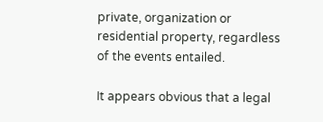private, organization or residential property, regardless of the events entailed.

It appears obvious that a legal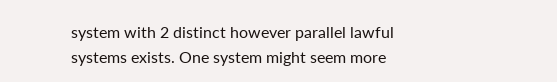system with 2 distinct however parallel lawful systems exists. One system might seem more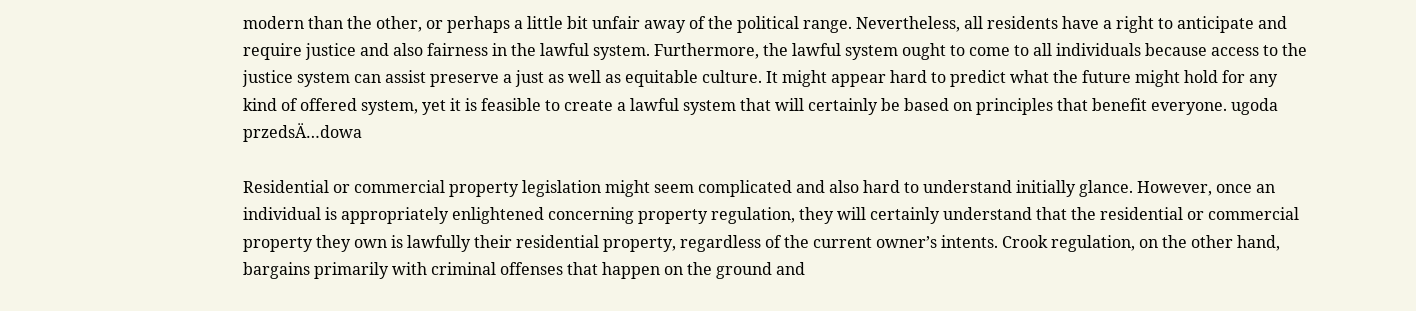modern than the other, or perhaps a little bit unfair away of the political range. Nevertheless, all residents have a right to anticipate and require justice and also fairness in the lawful system. Furthermore, the lawful system ought to come to all individuals because access to the justice system can assist preserve a just as well as equitable culture. It might appear hard to predict what the future might hold for any kind of offered system, yet it is feasible to create a lawful system that will certainly be based on principles that benefit everyone. ugoda przedsÄ…dowa

Residential or commercial property legislation might seem complicated and also hard to understand initially glance. However, once an individual is appropriately enlightened concerning property regulation, they will certainly understand that the residential or commercial property they own is lawfully their residential property, regardless of the current owner’s intents. Crook regulation, on the other hand, bargains primarily with criminal offenses that happen on the ground and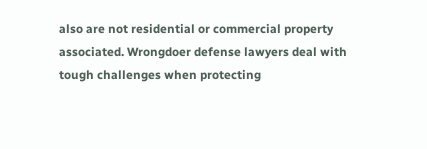also are not residential or commercial property associated. Wrongdoer defense lawyers deal with tough challenges when protecting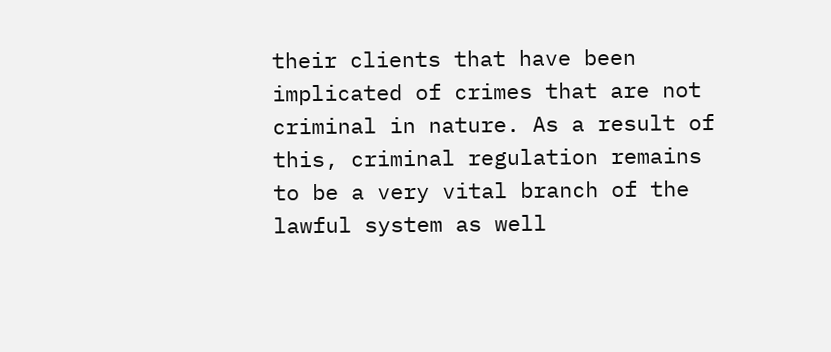their clients that have been implicated of crimes that are not criminal in nature. As a result of this, criminal regulation remains to be a very vital branch of the lawful system as well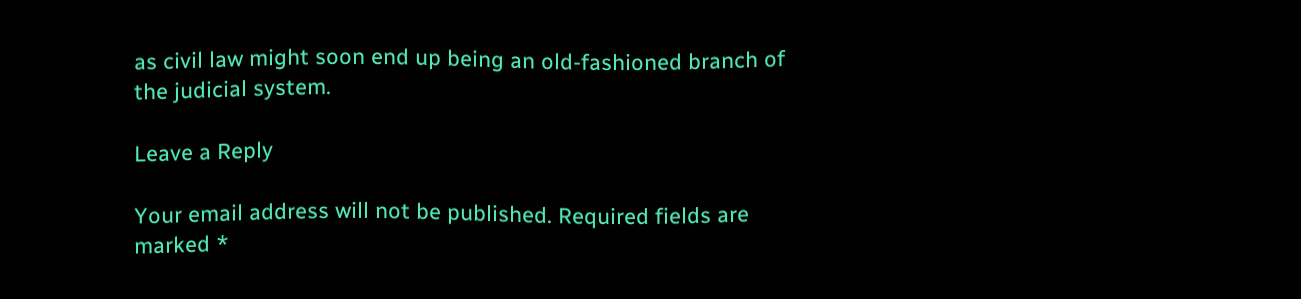as civil law might soon end up being an old-fashioned branch of the judicial system.

Leave a Reply

Your email address will not be published. Required fields are marked *